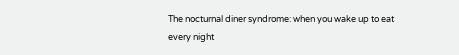The nocturnal diner syndrome: when you wake up to eat every night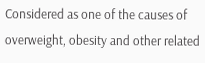Considered as one of the causes of overweight, obesity and other related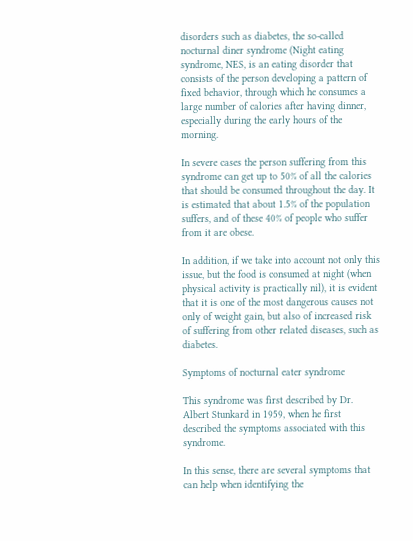disorders such as diabetes, the so-called nocturnal diner syndrome (Night eating syndrome, NES, is an eating disorder that consists of the person developing a pattern of fixed behavior, through which he consumes a large number of calories after having dinner, especially during the early hours of the morning.

In severe cases the person suffering from this syndrome can get up to 50% of all the calories that should be consumed throughout the day. It is estimated that about 1.5% of the population suffers, and of these 40% of people who suffer from it are obese.

In addition, if we take into account not only this issue, but the food is consumed at night (when physical activity is practically nil), it is evident that it is one of the most dangerous causes not only of weight gain, but also of increased risk of suffering from other related diseases, such as diabetes.

Symptoms of nocturnal eater syndrome

This syndrome was first described by Dr. Albert Stunkard in 1959, when he first described the symptoms associated with this syndrome.

In this sense, there are several symptoms that can help when identifying the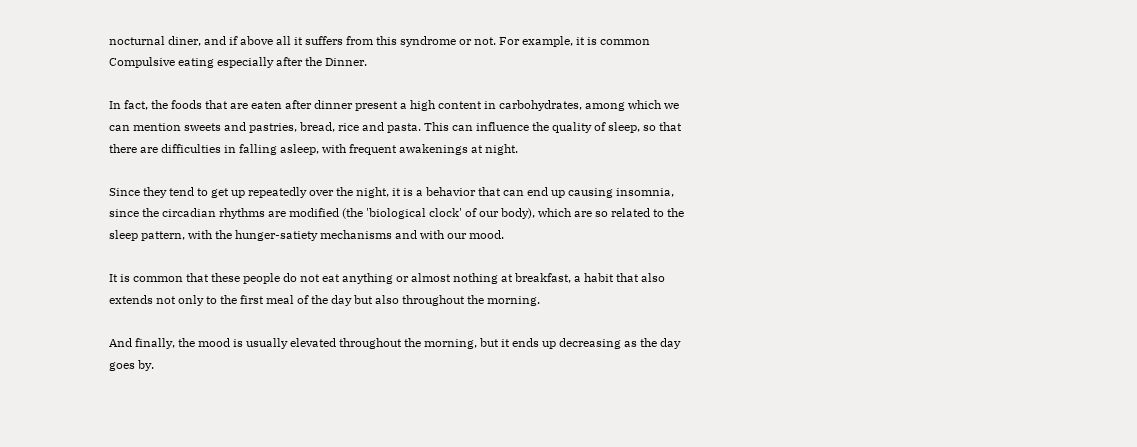nocturnal diner, and if above all it suffers from this syndrome or not. For example, it is common Compulsive eating especially after the Dinner.

In fact, the foods that are eaten after dinner present a high content in carbohydrates, among which we can mention sweets and pastries, bread, rice and pasta. This can influence the quality of sleep, so that there are difficulties in falling asleep, with frequent awakenings at night.

Since they tend to get up repeatedly over the night, it is a behavior that can end up causing insomnia, since the circadian rhythms are modified (the 'biological clock' of our body), which are so related to the sleep pattern, with the hunger-satiety mechanisms and with our mood.

It is common that these people do not eat anything or almost nothing at breakfast, a habit that also extends not only to the first meal of the day but also throughout the morning.

And finally, the mood is usually elevated throughout the morning, but it ends up decreasing as the day goes by.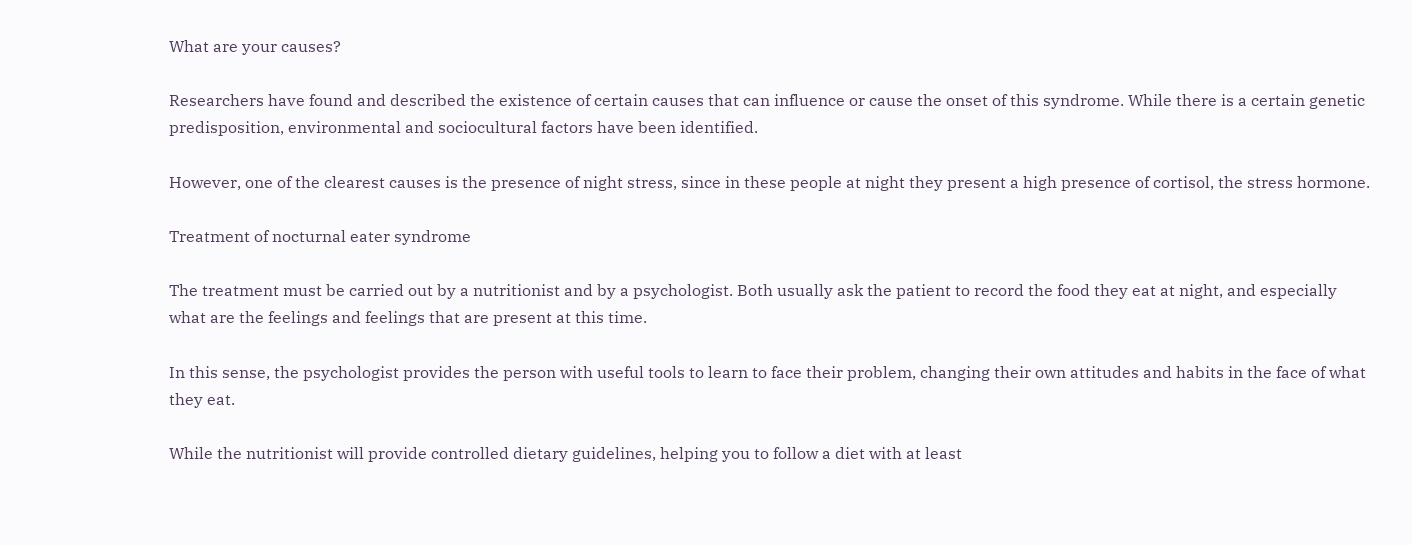What are your causes?

Researchers have found and described the existence of certain causes that can influence or cause the onset of this syndrome. While there is a certain genetic predisposition, environmental and sociocultural factors have been identified.

However, one of the clearest causes is the presence of night stress, since in these people at night they present a high presence of cortisol, the stress hormone.

Treatment of nocturnal eater syndrome

The treatment must be carried out by a nutritionist and by a psychologist. Both usually ask the patient to record the food they eat at night, and especially what are the feelings and feelings that are present at this time.

In this sense, the psychologist provides the person with useful tools to learn to face their problem, changing their own attitudes and habits in the face of what they eat.

While the nutritionist will provide controlled dietary guidelines, helping you to follow a diet with at least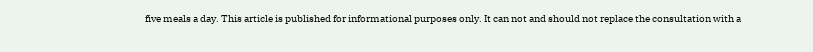five meals a day. This article is published for informational purposes only. It can not and should not replace the consultation with a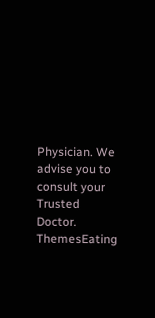Physician. We advise you to consult your Trusted Doctor. ThemesEating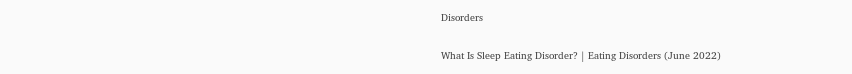Disorders

What Is Sleep Eating Disorder? | Eating Disorders (June 2022)